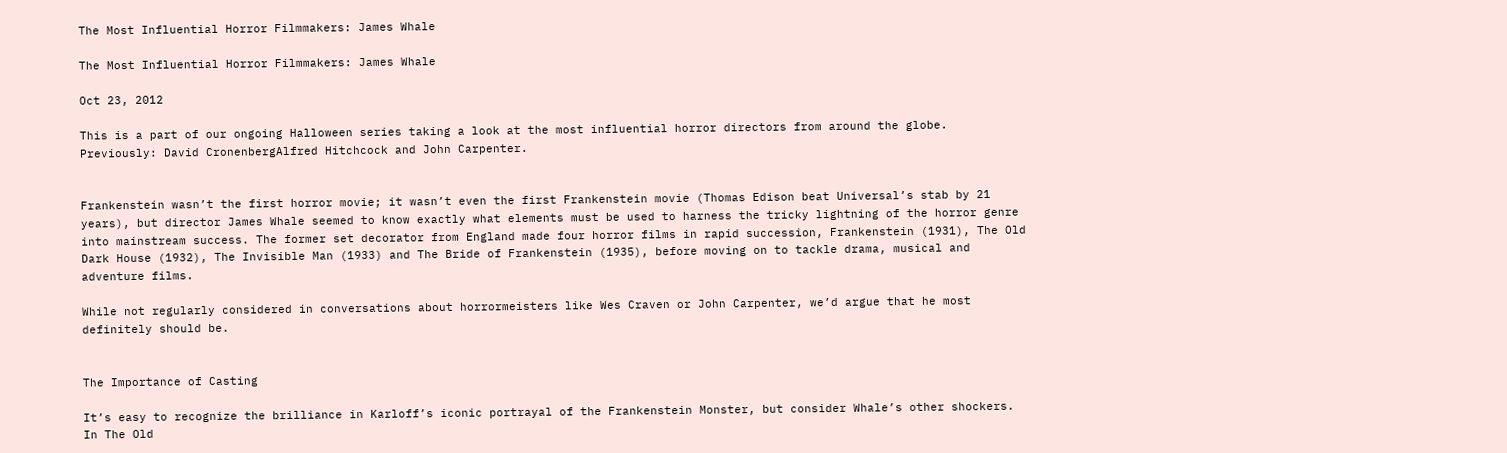The Most Influential Horror Filmmakers: James Whale

The Most Influential Horror Filmmakers: James Whale

Oct 23, 2012

This is a part of our ongoing Halloween series taking a look at the most influential horror directors from around the globe. Previously: David CronenbergAlfred Hitchcock and John Carpenter.


Frankenstein wasn’t the first horror movie; it wasn’t even the first Frankenstein movie (Thomas Edison beat Universal’s stab by 21 years), but director James Whale seemed to know exactly what elements must be used to harness the tricky lightning of the horror genre into mainstream success. The former set decorator from England made four horror films in rapid succession, Frankenstein (1931), The Old Dark House (1932), The Invisible Man (1933) and The Bride of Frankenstein (1935), before moving on to tackle drama, musical and adventure films.

While not regularly considered in conversations about horrormeisters like Wes Craven or John Carpenter, we’d argue that he most definitely should be.


The Importance of Casting

It’s easy to recognize the brilliance in Karloff’s iconic portrayal of the Frankenstein Monster, but consider Whale’s other shockers. In The Old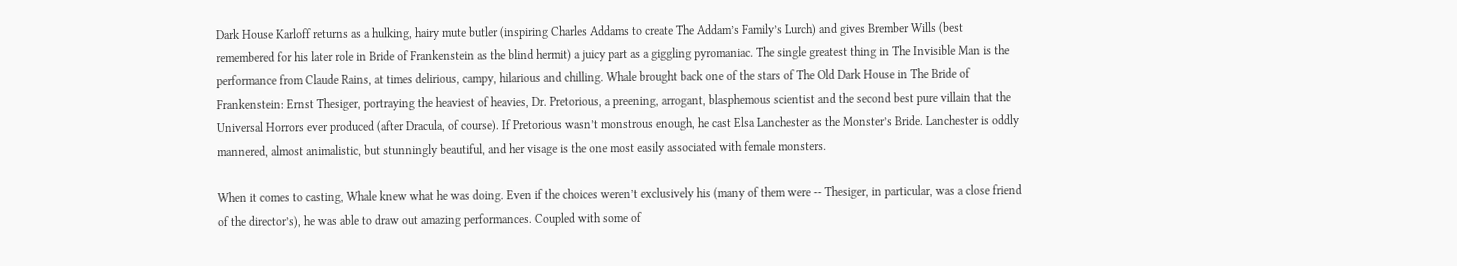Dark House Karloff returns as a hulking, hairy mute butler (inspiring Charles Addams to create The Addam’s Family’s Lurch) and gives Brember Wills (best remembered for his later role in Bride of Frankenstein as the blind hermit) a juicy part as a giggling pyromaniac. The single greatest thing in The Invisible Man is the performance from Claude Rains, at times delirious, campy, hilarious and chilling. Whale brought back one of the stars of The Old Dark House in The Bride of Frankenstein: Ernst Thesiger, portraying the heaviest of heavies, Dr. Pretorious, a preening, arrogant, blasphemous scientist and the second best pure villain that the Universal Horrors ever produced (after Dracula, of course). If Pretorious wasn’t monstrous enough, he cast Elsa Lanchester as the Monster’s Bride. Lanchester is oddly mannered, almost animalistic, but stunningly beautiful, and her visage is the one most easily associated with female monsters.

When it comes to casting, Whale knew what he was doing. Even if the choices weren’t exclusively his (many of them were -- Thesiger, in particular, was a close friend of the director’s), he was able to draw out amazing performances. Coupled with some of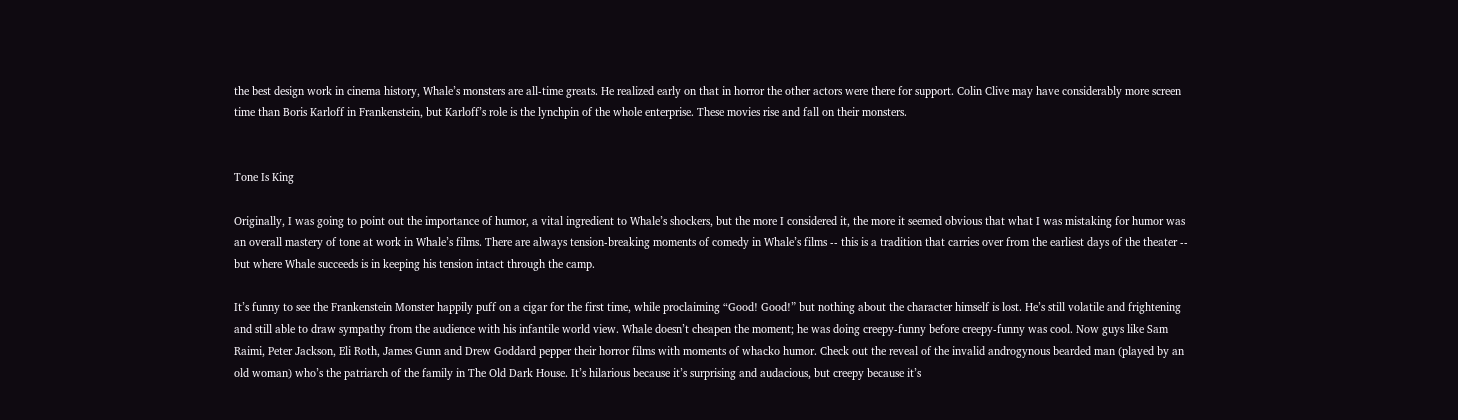the best design work in cinema history, Whale’s monsters are all-time greats. He realized early on that in horror the other actors were there for support. Colin Clive may have considerably more screen time than Boris Karloff in Frankenstein, but Karloff’s role is the lynchpin of the whole enterprise. These movies rise and fall on their monsters.


Tone Is King

Originally, I was going to point out the importance of humor, a vital ingredient to Whale’s shockers, but the more I considered it, the more it seemed obvious that what I was mistaking for humor was an overall mastery of tone at work in Whale’s films. There are always tension-breaking moments of comedy in Whale’s films -- this is a tradition that carries over from the earliest days of the theater -- but where Whale succeeds is in keeping his tension intact through the camp.

It’s funny to see the Frankenstein Monster happily puff on a cigar for the first time, while proclaiming “Good! Good!” but nothing about the character himself is lost. He’s still volatile and frightening and still able to draw sympathy from the audience with his infantile world view. Whale doesn’t cheapen the moment; he was doing creepy-funny before creepy-funny was cool. Now guys like Sam Raimi, Peter Jackson, Eli Roth, James Gunn and Drew Goddard pepper their horror films with moments of whacko humor. Check out the reveal of the invalid androgynous bearded man (played by an old woman) who’s the patriarch of the family in The Old Dark House. It’s hilarious because it’s surprising and audacious, but creepy because it’s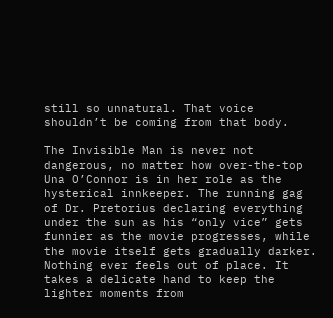still so unnatural. That voice shouldn’t be coming from that body.

The Invisible Man is never not dangerous, no matter how over-the-top Una O’Connor is in her role as the hysterical innkeeper. The running gag of Dr. Pretorius declaring everything under the sun as his “only vice” gets funnier as the movie progresses, while the movie itself gets gradually darker. Nothing ever feels out of place. It takes a delicate hand to keep the lighter moments from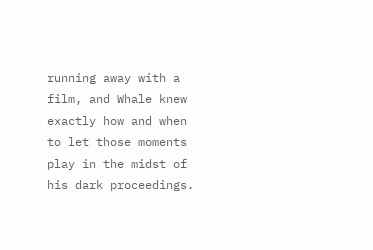running away with a film, and Whale knew exactly how and when to let those moments play in the midst of his dark proceedings.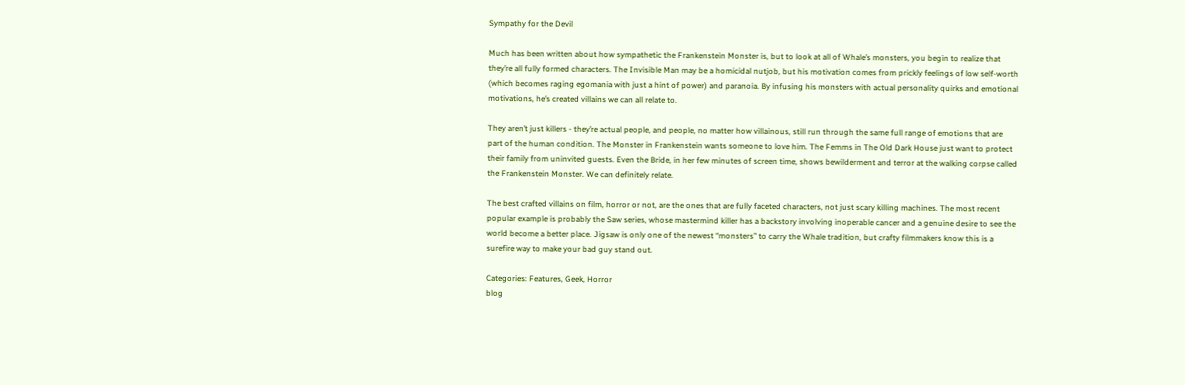Sympathy for the Devil

Much has been written about how sympathetic the Frankenstein Monster is, but to look at all of Whale’s monsters, you begin to realize that they’re all fully formed characters. The Invisible Man may be a homicidal nutjob, but his motivation comes from prickly feelings of low self-worth (which becomes raging egomania with just a hint of power) and paranoia. By infusing his monsters with actual personality quirks and emotional motivations, he’s created villains we can all relate to.

They aren’t just killers - they’re actual people, and people, no matter how villainous, still run through the same full range of emotions that are part of the human condition. The Monster in Frankenstein wants someone to love him. The Femms in The Old Dark House just want to protect their family from uninvited guests. Even the Bride, in her few minutes of screen time, shows bewilderment and terror at the walking corpse called the Frankenstein Monster. We can definitely relate.

The best crafted villains on film, horror or not, are the ones that are fully faceted characters, not just scary killing machines. The most recent popular example is probably the Saw series, whose mastermind killer has a backstory involving inoperable cancer and a genuine desire to see the world become a better place. Jigsaw is only one of the newest “monsters” to carry the Whale tradition, but crafty filmmakers know this is a surefire way to make your bad guy stand out.

Categories: Features, Geek, Horror
blog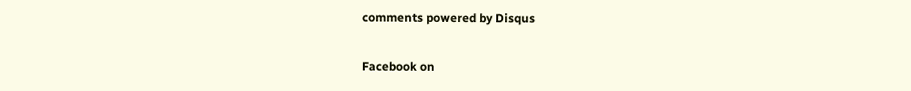comments powered by Disqus

Facebook on